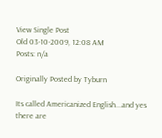View Single Post
Old 03-10-2009, 12:08 AM
Posts: n/a

Originally Posted by Tyburn

Its called Americanized English...and yes there are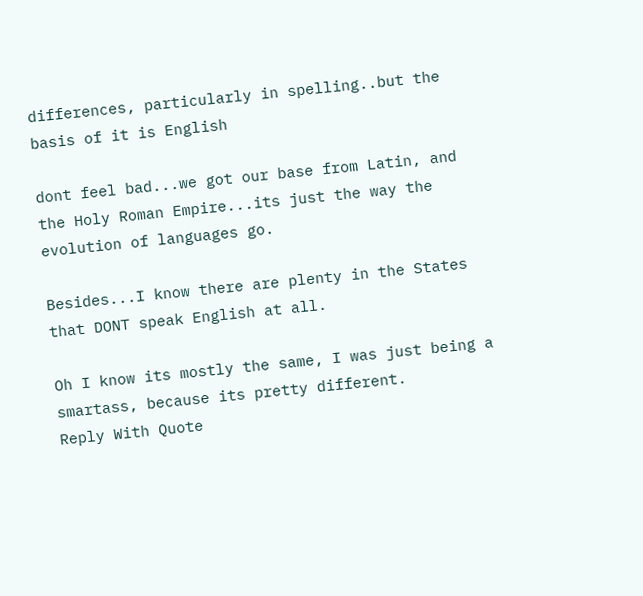differences, particularly in spelling..but the basis of it is English

dont feel bad...we got our base from Latin, and the Holy Roman Empire...its just the way the evolution of languages go.

Besides...I know there are plenty in the States that DONT speak English at all.

Oh I know its mostly the same, I was just being a smartass, because its pretty different.
Reply With Quote